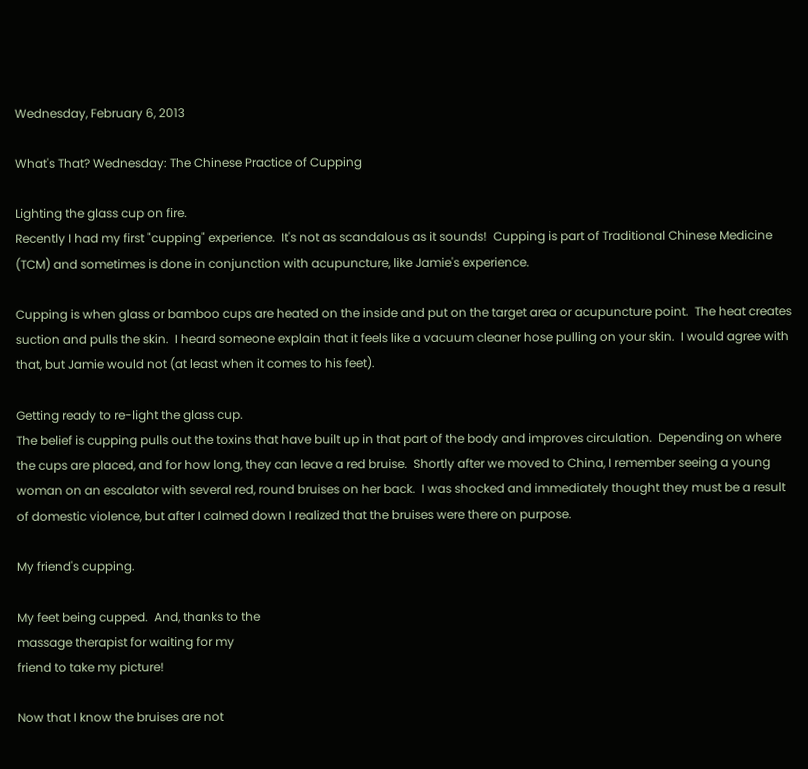Wednesday, February 6, 2013

What's That? Wednesday: The Chinese Practice of Cupping

Lighting the glass cup on fire.
Recently I had my first "cupping" experience.  It's not as scandalous as it sounds!  Cupping is part of Traditional Chinese Medicine (TCM) and sometimes is done in conjunction with acupuncture, like Jamie's experience.

Cupping is when glass or bamboo cups are heated on the inside and put on the target area or acupuncture point.  The heat creates suction and pulls the skin.  I heard someone explain that it feels like a vacuum cleaner hose pulling on your skin.  I would agree with that, but Jamie would not (at least when it comes to his feet).

Getting ready to re-light the glass cup.
The belief is cupping pulls out the toxins that have built up in that part of the body and improves circulation.  Depending on where the cups are placed, and for how long, they can leave a red bruise.  Shortly after we moved to China, I remember seeing a young woman on an escalator with several red, round bruises on her back.  I was shocked and immediately thought they must be a result of domestic violence, but after I calmed down I realized that the bruises were there on purpose.

My friend's cupping.

My feet being cupped.  And, thanks to the
massage therapist for waiting for my
friend to take my picture!

Now that I know the bruises are not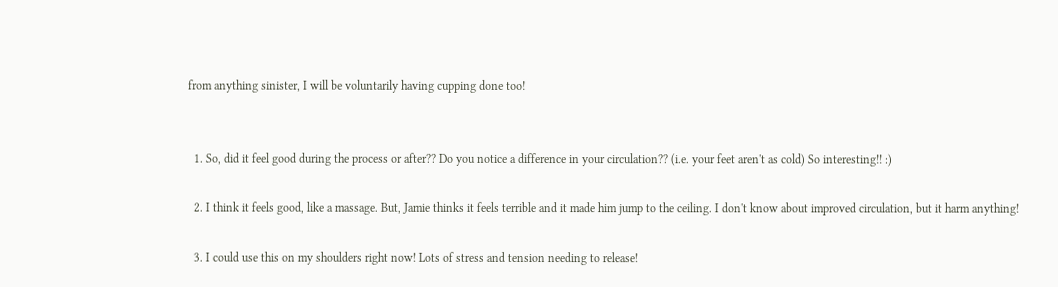from anything sinister, I will be voluntarily having cupping done too!


  1. So, did it feel good during the process or after?? Do you notice a difference in your circulation?? (i.e. your feet aren't as cold) So interesting!! :)

  2. I think it feels good, like a massage. But, Jamie thinks it feels terrible and it made him jump to the ceiling. I don't know about improved circulation, but it harm anything!

  3. I could use this on my shoulders right now! Lots of stress and tension needing to release!